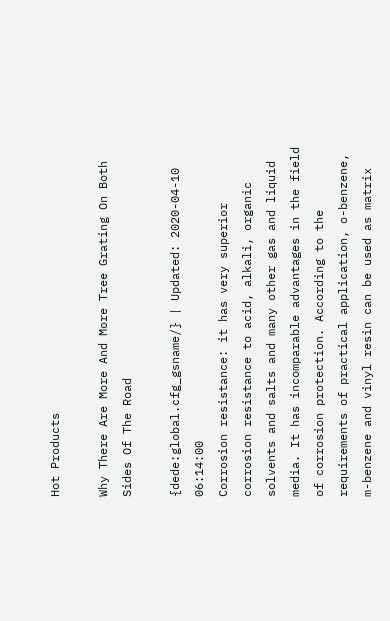Hot Products

Why There Are More And More Tree Grating On Both Sides Of The Road

{dede:global.cfg_gsname/} | Updated: 2020-04-10 06:14:00
Corrosion resistance: it has very superior corrosion resistance to acid, alkali, organic solvents and salts and many other gas and liquid media. It has incomparable advantages in the field of corrosion protection. According to the requirements of practical application, o-benzene, m-benzene and vinyl resin can be used as matrix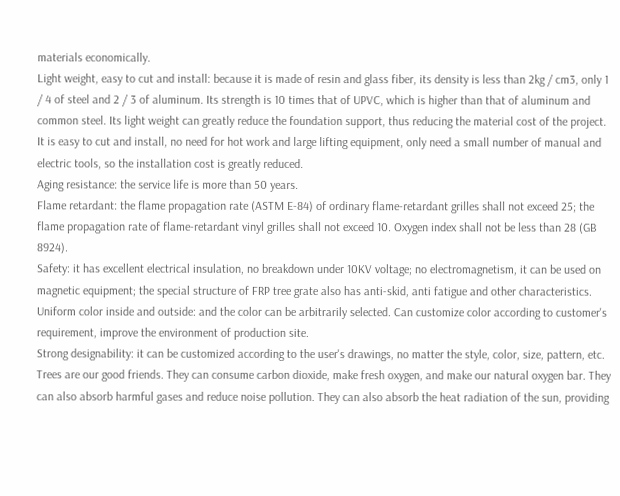materials economically.
Light weight, easy to cut and install: because it is made of resin and glass fiber, its density is less than 2kg / cm3, only 1 / 4 of steel and 2 / 3 of aluminum. Its strength is 10 times that of UPVC, which is higher than that of aluminum and common steel. Its light weight can greatly reduce the foundation support, thus reducing the material cost of the project. It is easy to cut and install, no need for hot work and large lifting equipment, only need a small number of manual and electric tools, so the installation cost is greatly reduced.
Aging resistance: the service life is more than 50 years.
Flame retardant: the flame propagation rate (ASTM E-84) of ordinary flame-retardant grilles shall not exceed 25; the flame propagation rate of flame-retardant vinyl grilles shall not exceed 10. Oxygen index shall not be less than 28 (GB 8924).
Safety: it has excellent electrical insulation, no breakdown under 10KV voltage; no electromagnetism, it can be used on magnetic equipment; the special structure of FRP tree grate also has anti-skid, anti fatigue and other characteristics.
Uniform color inside and outside: and the color can be arbitrarily selected. Can customize color according to customer's requirement, improve the environment of production site.
Strong designability: it can be customized according to the user's drawings, no matter the style, color, size, pattern, etc.
Trees are our good friends. They can consume carbon dioxide, make fresh oxygen, and make our natural oxygen bar. They can also absorb harmful gases and reduce noise pollution. They can also absorb the heat radiation of the sun, providing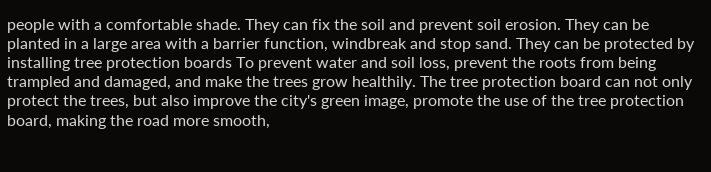people with a comfortable shade. They can fix the soil and prevent soil erosion. They can be planted in a large area with a barrier function, windbreak and stop sand. They can be protected by installing tree protection boards To prevent water and soil loss, prevent the roots from being trampled and damaged, and make the trees grow healthily. The tree protection board can not only protect the trees, but also improve the city's green image, promote the use of the tree protection board, making the road more smooth,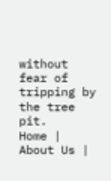without fear of tripping by the tree pit.
Home | About Us |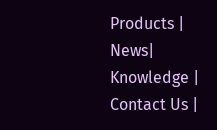Products | News| Knowledge | Contact Us |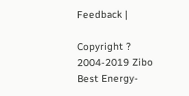Feedback |

Copyright ? 2004-2019 Zibo Best Energy-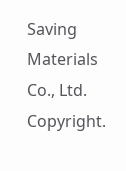Saving Materials Co., Ltd. Copyright.